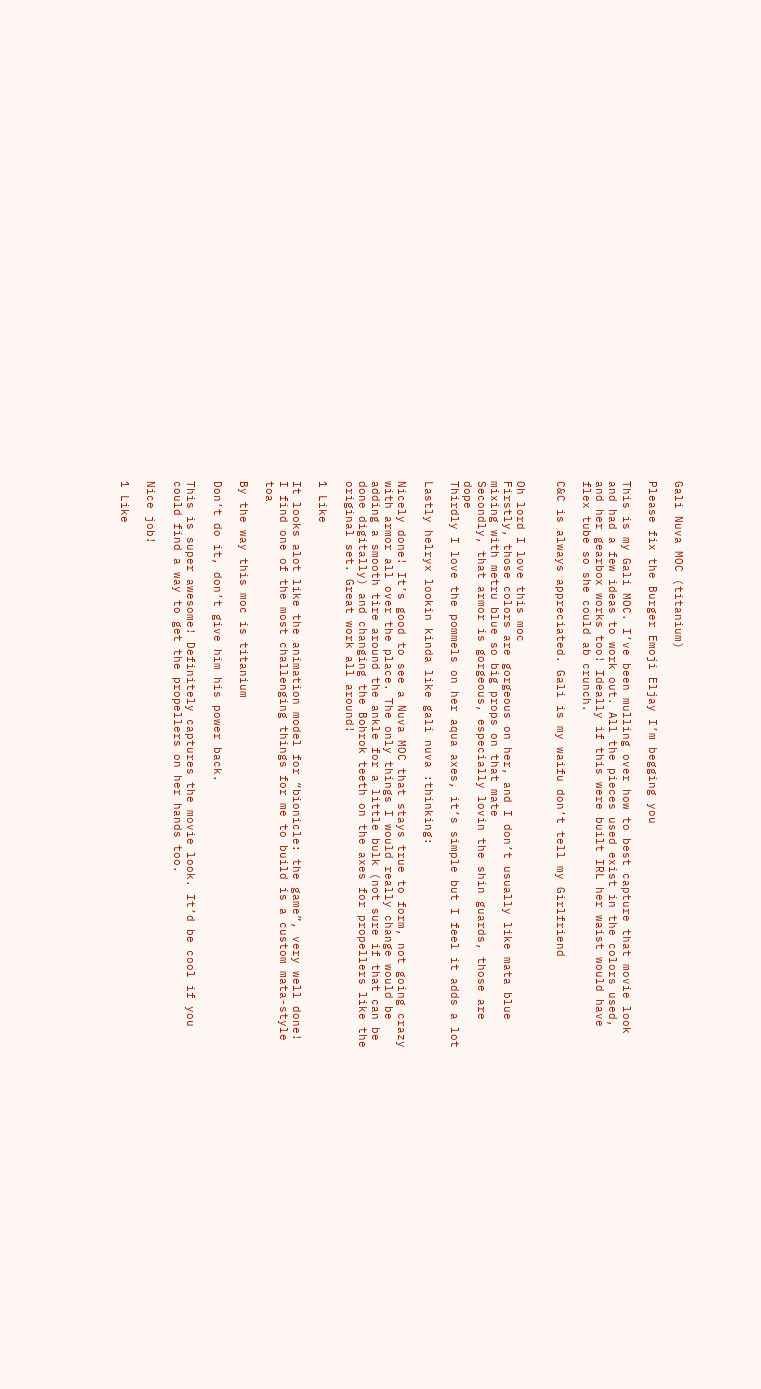Gali Nuva MOC (titanium)

Please fix the Burger Emoji Eljay I’m begging you

This is my Gali MOC. I’ve been mulling over how to best capture that movie look and had a few ideas to work out. All the pieces used exist in the colors used, and her gearbox works too! Ideally if this were built IRL her waist would have flex tube so she could ab crunch.

C&C is always appreciated. Gali is my waifu don’t tell my Girlfriend


Oh lord I love this moc
Firstly, those colors are gorgeous on her, and I don’t usually like mata blue mixing with metru blue so big props on that mate
Secondly, that armor is gorgeous, especially lovin the shin guards, those are dope
Thirdly I love the pommels on her aqua axes, it’s simple but I feel it adds a lot

Lastly helryx lookin kinda like gali nuva :thinking:

Nicely done! It’s good to see a Nuva MOC that stays true to form, not going crazy with armor all over the place. The only things I would really change would be adding a smooth tire around the ankle for a little bulk (not sure if that can be done digitally) and changing the Bohrok teeth on the axes for propellers like the original set. Great work all around!

1 Like

It looks alot like the animation model for “bionicle: the game”, very well done!
I find one of the most challenging things for me to build is a custom mata-style toa

By the way this moc is titanium

Don’t do it, don’t give him his power back.

This is super awesome! Definitely captures the movie look. It’d be cool if you could find a way to get the propellers on her hands too.

Nice job!

1 Like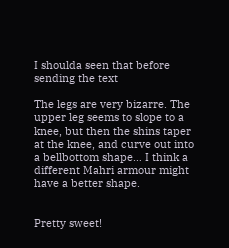I shoulda seen that before sending the text

The legs are very bizarre. The upper leg seems to slope to a knee, but then the shins taper at the knee, and curve out into a bellbottom shape… I think a different Mahri armour might have a better shape.


Pretty sweet!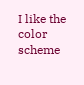I like the color scheme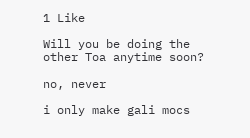1 Like

Will you be doing the other Toa anytime soon?

no, never

i only make gali mocs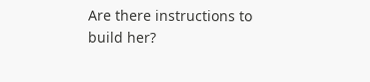Are there instructions to build her?